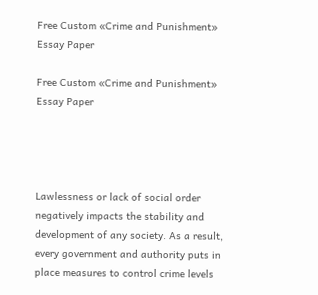Free Custom «Crime and Punishment» Essay Paper

Free Custom «Crime and Punishment» Essay Paper




Lawlessness or lack of social order negatively impacts the stability and development of any society. As a result, every government and authority puts in place measures to control crime levels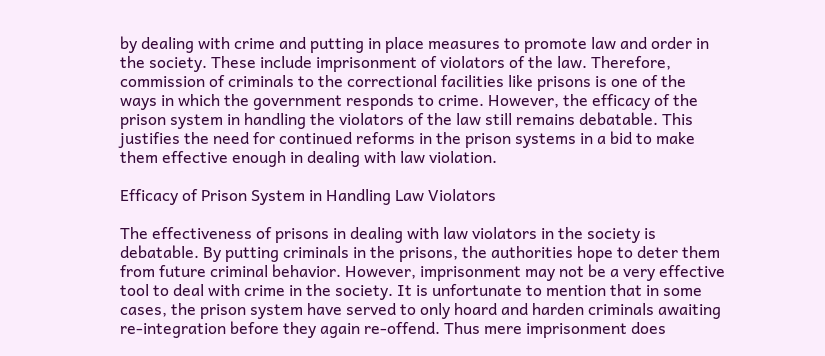by dealing with crime and putting in place measures to promote law and order in the society. These include imprisonment of violators of the law. Therefore, commission of criminals to the correctional facilities like prisons is one of the ways in which the government responds to crime. However, the efficacy of the prison system in handling the violators of the law still remains debatable. This justifies the need for continued reforms in the prison systems in a bid to make them effective enough in dealing with law violation.

Efficacy of Prison System in Handling Law Violators

The effectiveness of prisons in dealing with law violators in the society is debatable. By putting criminals in the prisons, the authorities hope to deter them from future criminal behavior. However, imprisonment may not be a very effective tool to deal with crime in the society. It is unfortunate to mention that in some cases, the prison system have served to only hoard and harden criminals awaiting re-integration before they again re-offend. Thus mere imprisonment does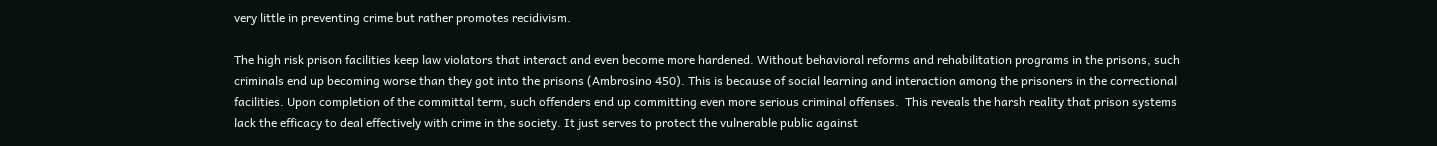very little in preventing crime but rather promotes recidivism.

The high risk prison facilities keep law violators that interact and even become more hardened. Without behavioral reforms and rehabilitation programs in the prisons, such criminals end up becoming worse than they got into the prisons (Ambrosino 450). This is because of social learning and interaction among the prisoners in the correctional facilities. Upon completion of the committal term, such offenders end up committing even more serious criminal offenses.  This reveals the harsh reality that prison systems lack the efficacy to deal effectively with crime in the society. It just serves to protect the vulnerable public against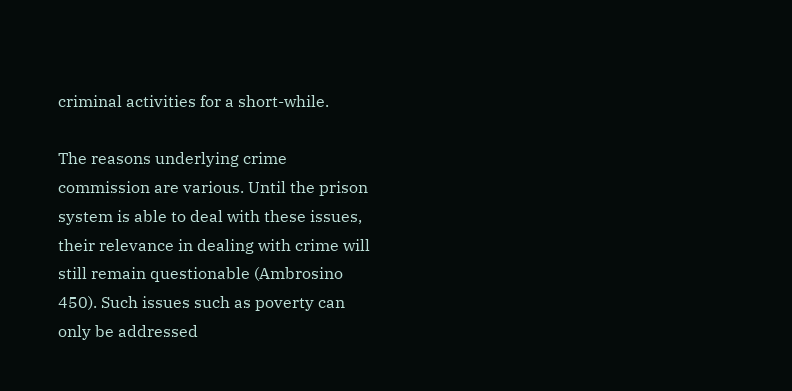criminal activities for a short-while.

The reasons underlying crime commission are various. Until the prison system is able to deal with these issues, their relevance in dealing with crime will still remain questionable (Ambrosino 450). Such issues such as poverty can only be addressed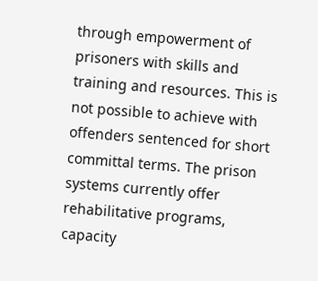through empowerment of prisoners with skills and training and resources. This is not possible to achieve with offenders sentenced for short committal terms. The prison systems currently offer rehabilitative programs, capacity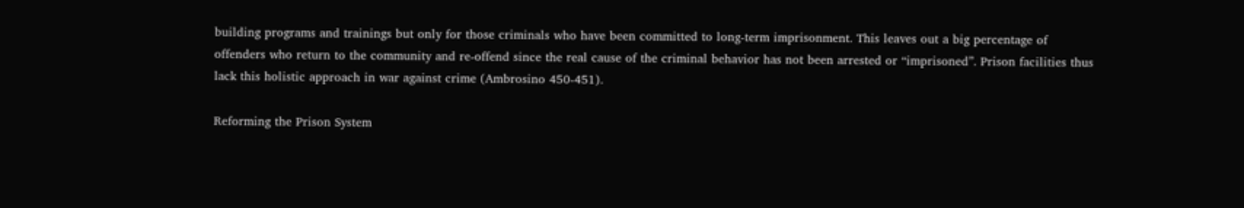building programs and trainings but only for those criminals who have been committed to long-term imprisonment. This leaves out a big percentage of offenders who return to the community and re-offend since the real cause of the criminal behavior has not been arrested or “imprisoned”. Prison facilities thus lack this holistic approach in war against crime (Ambrosino 450-451).

Reforming the Prison System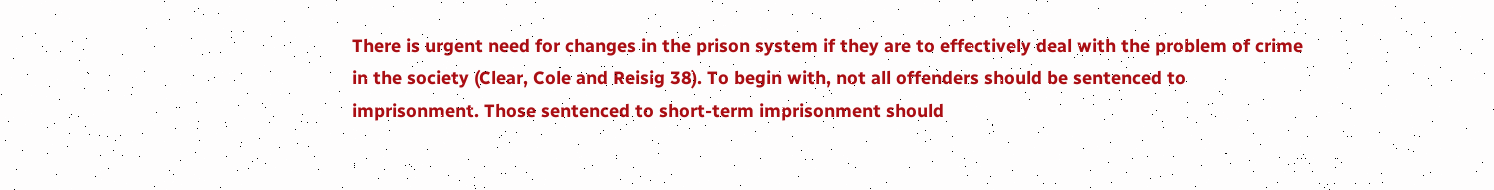There is urgent need for changes in the prison system if they are to effectively deal with the problem of crime in the society (Clear, Cole and Reisig 38). To begin with, not all offenders should be sentenced to imprisonment. Those sentenced to short-term imprisonment should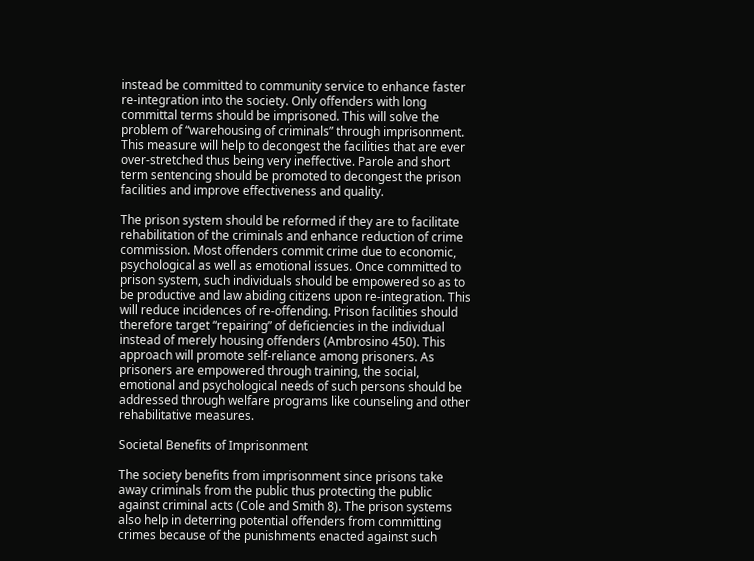instead be committed to community service to enhance faster re-integration into the society. Only offenders with long committal terms should be imprisoned. This will solve the problem of “warehousing of criminals” through imprisonment. This measure will help to decongest the facilities that are ever over-stretched thus being very ineffective. Parole and short term sentencing should be promoted to decongest the prison facilities and improve effectiveness and quality.

The prison system should be reformed if they are to facilitate rehabilitation of the criminals and enhance reduction of crime commission. Most offenders commit crime due to economic, psychological as well as emotional issues. Once committed to prison system, such individuals should be empowered so as to be productive and law abiding citizens upon re-integration. This will reduce incidences of re-offending. Prison facilities should therefore target “repairing” of deficiencies in the individual instead of merely housing offenders (Ambrosino 450). This approach will promote self-reliance among prisoners. As prisoners are empowered through training, the social, emotional and psychological needs of such persons should be addressed through welfare programs like counseling and other rehabilitative measures.

Societal Benefits of Imprisonment

The society benefits from imprisonment since prisons take away criminals from the public thus protecting the public against criminal acts (Cole and Smith 8). The prison systems also help in deterring potential offenders from committing crimes because of the punishments enacted against such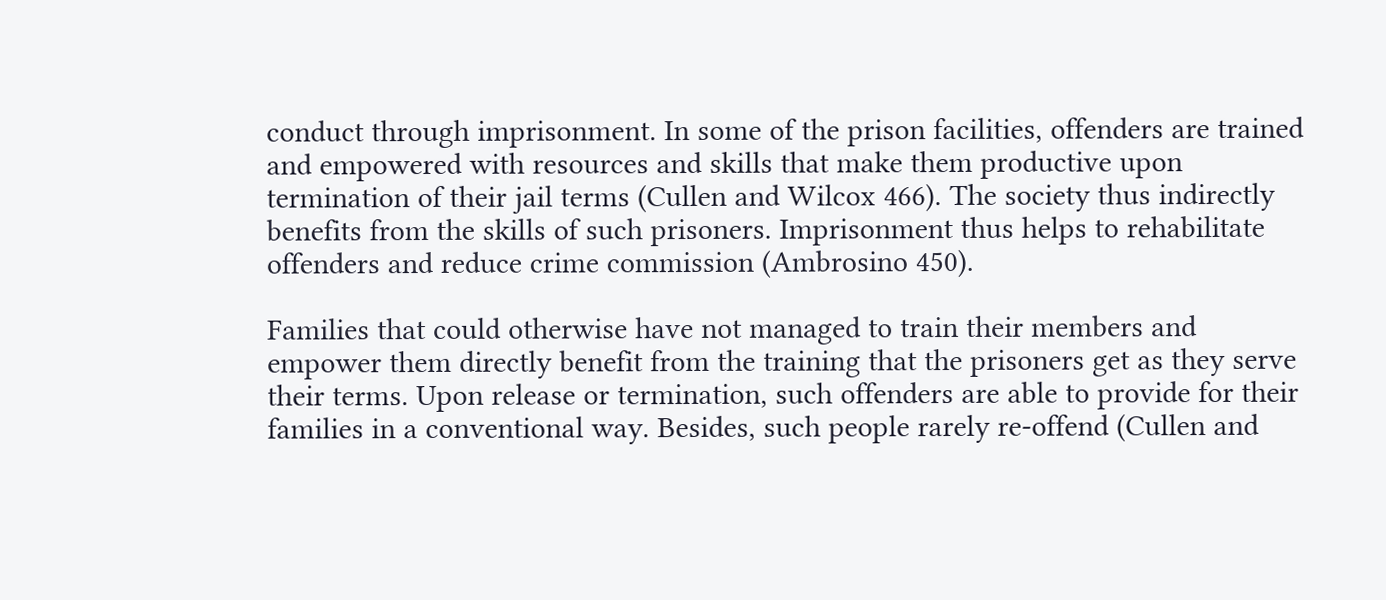conduct through imprisonment. In some of the prison facilities, offenders are trained and empowered with resources and skills that make them productive upon termination of their jail terms (Cullen and Wilcox 466). The society thus indirectly benefits from the skills of such prisoners. Imprisonment thus helps to rehabilitate offenders and reduce crime commission (Ambrosino 450).

Families that could otherwise have not managed to train their members and empower them directly benefit from the training that the prisoners get as they serve their terms. Upon release or termination, such offenders are able to provide for their families in a conventional way. Besides, such people rarely re-offend (Cullen and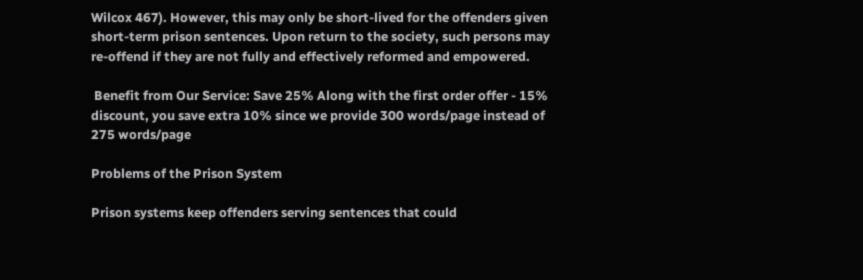Wilcox 467). However, this may only be short-lived for the offenders given short-term prison sentences. Upon return to the society, such persons may re-offend if they are not fully and effectively reformed and empowered.

 Benefit from Our Service: Save 25% Along with the first order offer - 15% discount, you save extra 10% since we provide 300 words/page instead of 275 words/page

Problems of the Prison System

Prison systems keep offenders serving sentences that could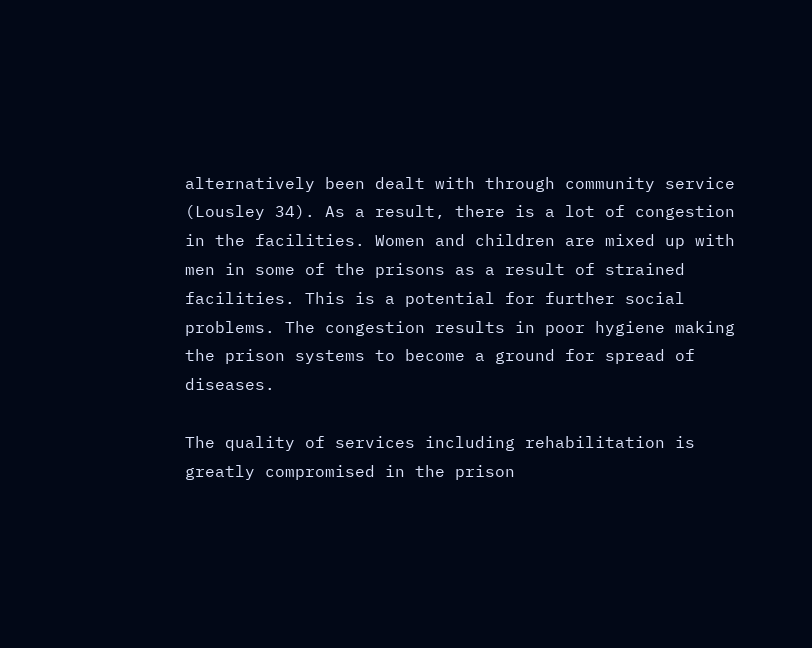alternatively been dealt with through community service (Lousley 34). As a result, there is a lot of congestion in the facilities. Women and children are mixed up with men in some of the prisons as a result of strained facilities. This is a potential for further social problems. The congestion results in poor hygiene making the prison systems to become a ground for spread of diseases.

The quality of services including rehabilitation is greatly compromised in the prison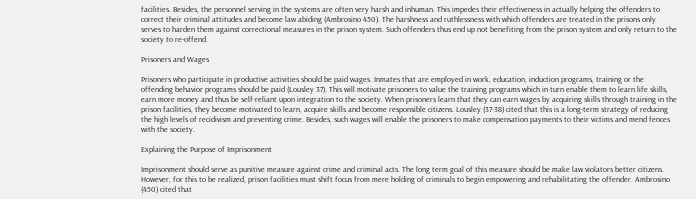facilities. Besides, the personnel serving in the systems are often very harsh and inhuman. This impedes their effectiveness in actually helping the offenders to correct their criminal attitudes and become law abiding (Ambrosino 450). The harshness and ruthlessness with which offenders are treated in the prisons only serves to harden them against correctional measures in the prison system. Such offenders thus end up not benefiting from the prison system and only return to the society to re-offend.

Prisoners and Wages

Prisoners who participate in productive activities should be paid wages. Inmates that are employed in work, education, induction programs, training or the offending behavior programs should be paid (Lousley 37). This will motivate prisoners to value the training programs which in turn enable them to learn life skills, earn more money and thus be self-reliant upon integration to the society. When prisoners learn that they can earn wages by acquiring skills through training in the prison facilities, they become motivated to learn, acquire skills and become responsible citizens. Lousley (37-38) cited that this is a long-term strategy of reducing the high levels of recidivism and preventing crime. Besides, such wages will enable the prisoners to make compensation payments to their victims and mend fences with the society.

Explaining the Purpose of Imprisonment

Imprisonment should serve as punitive measure against crime and criminal acts. The long term goal of this measure should be make law violators better citizens. However, for this to be realized, prison facilities must shift focus from mere holding of criminals to begin empowering and rehabilitating the offender. Ambrosino (450) cited that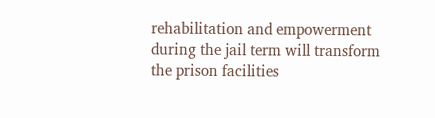rehabilitation and empowerment during the jail term will transform the prison facilities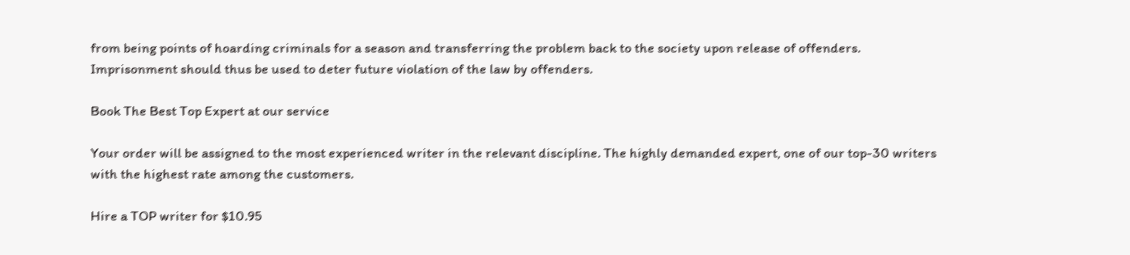from being points of hoarding criminals for a season and transferring the problem back to the society upon release of offenders. Imprisonment should thus be used to deter future violation of the law by offenders.

Book The Best Top Expert at our service

Your order will be assigned to the most experienced writer in the relevant discipline. The highly demanded expert, one of our top-30 writers with the highest rate among the customers.

Hire a TOP writer for $10.95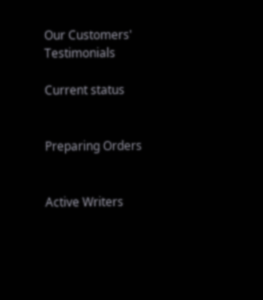Our Customers' Testimonials

Current status


Preparing Orders


Active Writers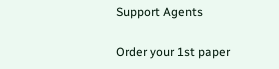Support Agents

Order your 1st paper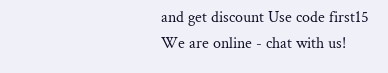and get discount Use code first15
We are online - chat with us!